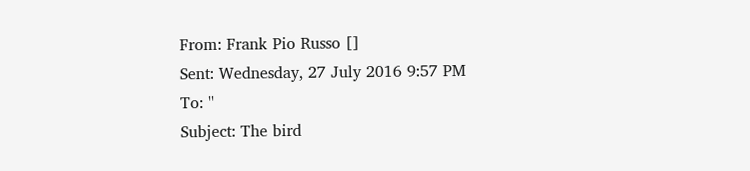From: Frank Pio Russo []
Sent: Wednesday, 27 July 2016 9:57 PM
To: ''
Subject: The bird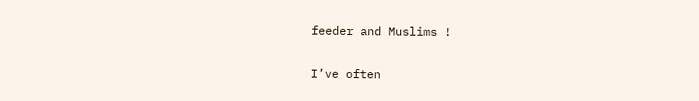feeder and Muslims !


I’ve often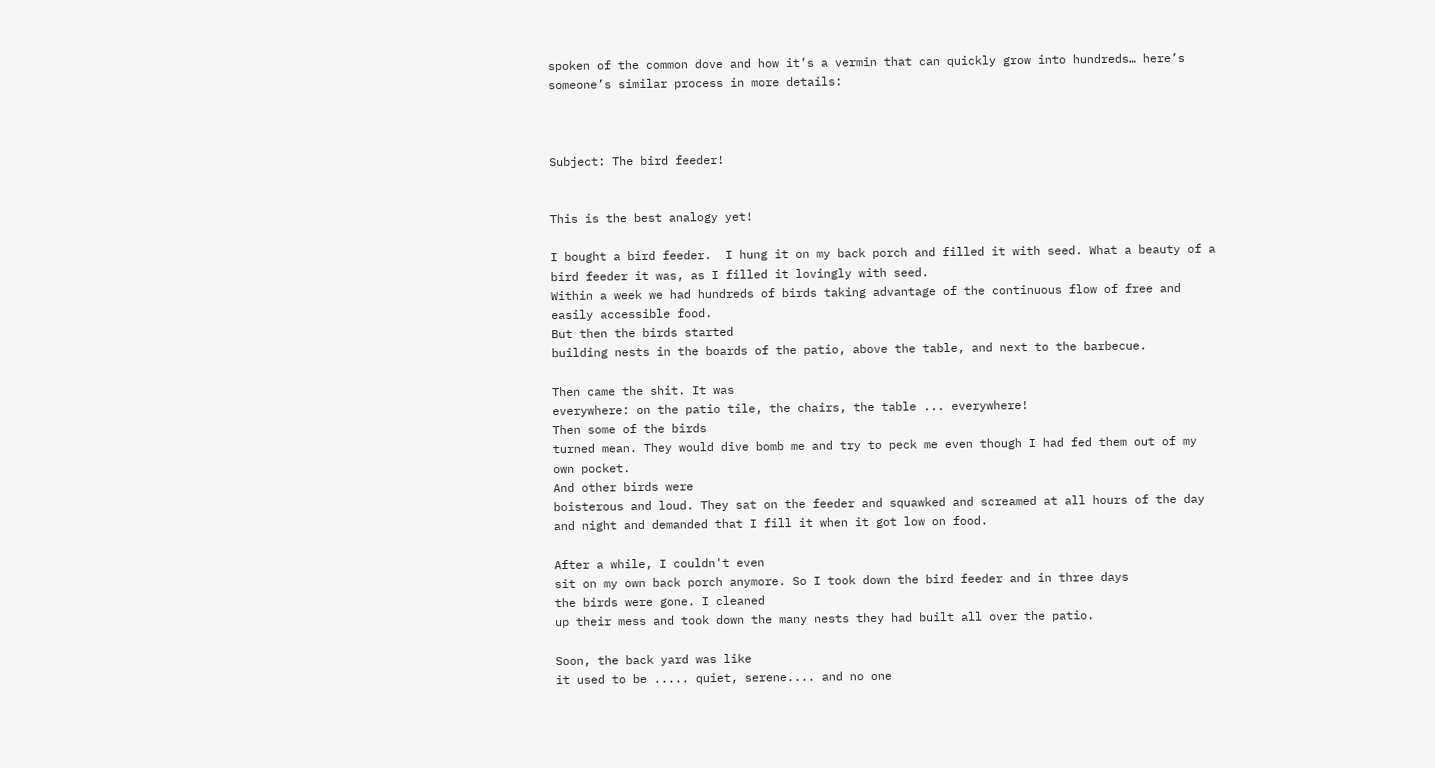spoken of the common dove and how it’s a vermin that can quickly grow into hundreds… here’s someone’s similar process in more details:



Subject: The bird feeder!


This is the best analogy yet!

I bought a bird feeder.  I hung it on my back porch and filled it with seed. What a beauty of a bird feeder it was, as I filled it lovingly with seed.
Within a week we had hundreds of birds taking advantage of the continuous flow of free and easily accessible food.
But then the birds started
building nests in the boards of the patio, above the table, and next to the barbecue.

Then came the shit. It was
everywhere: on the patio tile, the chairs, the table ... everywhere!
Then some of the birds
turned mean. They would dive bomb me and try to peck me even though I had fed them out of my own pocket.
And other birds were
boisterous and loud. They sat on the feeder and squawked and screamed at all hours of the day and night and demanded that I fill it when it got low on food.

After a while, I couldn't even
sit on my own back porch anymore. So I took down the bird feeder and in three days
the birds were gone. I cleaned
up their mess and took down the many nests they had built all over the patio.

Soon, the back yard was like
it used to be ..... quiet, serene.... and no one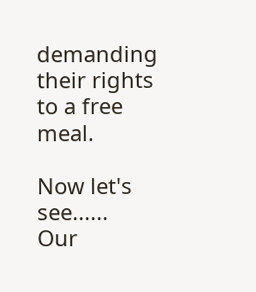demanding their rights to a free meal.

Now let's see......
Our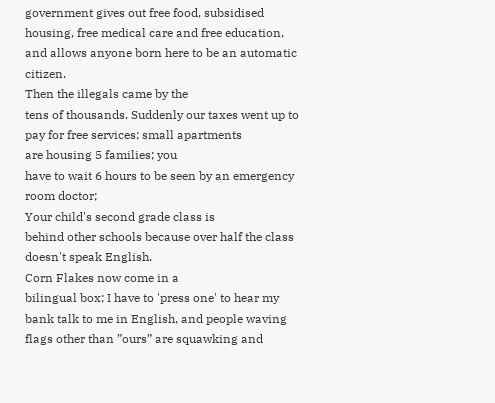government gives out free food, subsidised housing, free medical care and free education, and allows anyone born here to be an automatic citizen.
Then the illegals came by the
tens of thousands. Suddenly our taxes went up to pay for free services; small apartments
are housing 5 families; you
have to wait 6 hours to be seen by an emergency room doctor;
Your child's second grade class is
behind other schools because over half the class doesn't speak English.
Corn Flakes now come in a
bilingual box; I have to 'press one' to hear my bank talk to me in English, and people waving flags other than ”ours” are squawking and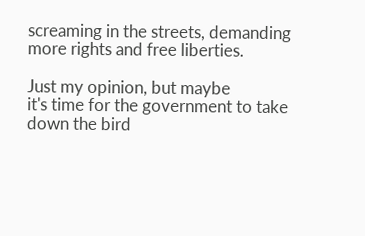screaming in the streets, demanding more rights and free liberties.

Just my opinion, but maybe
it's time for the government to take down the bird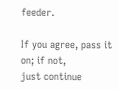feeder.

If you agree, pass it on; if not,
just continue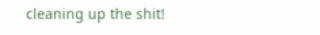cleaning up the shit!